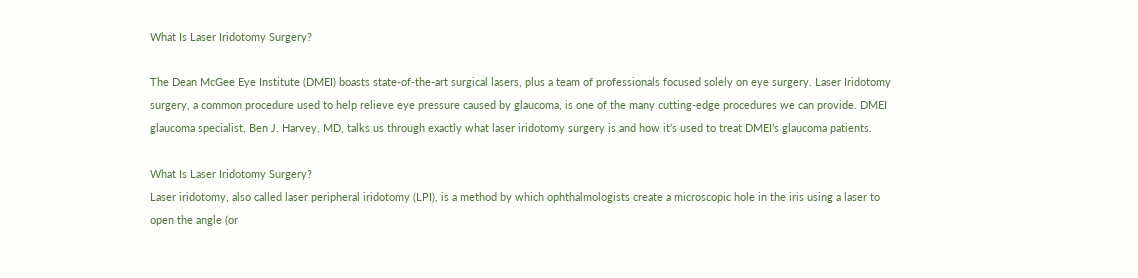What Is Laser Iridotomy Surgery?

The Dean McGee Eye Institute (DMEI) boasts state-of-the-art surgical lasers, plus a team of professionals focused solely on eye surgery. Laser Iridotomy surgery, a common procedure used to help relieve eye pressure caused by glaucoma, is one of the many cutting-edge procedures we can provide. DMEI glaucoma specialist, Ben J. Harvey, MD, talks us through exactly what laser iridotomy surgery is and how it’s used to treat DMEI’s glaucoma patients.

What Is Laser Iridotomy Surgery?
Laser iridotomy, also called laser peripheral iridotomy (LPI), is a method by which ophthalmologists create a microscopic hole in the iris using a laser to open the angle (or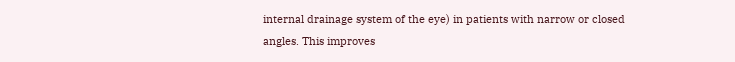internal drainage system of the eye) in patients with narrow or closed angles. This improves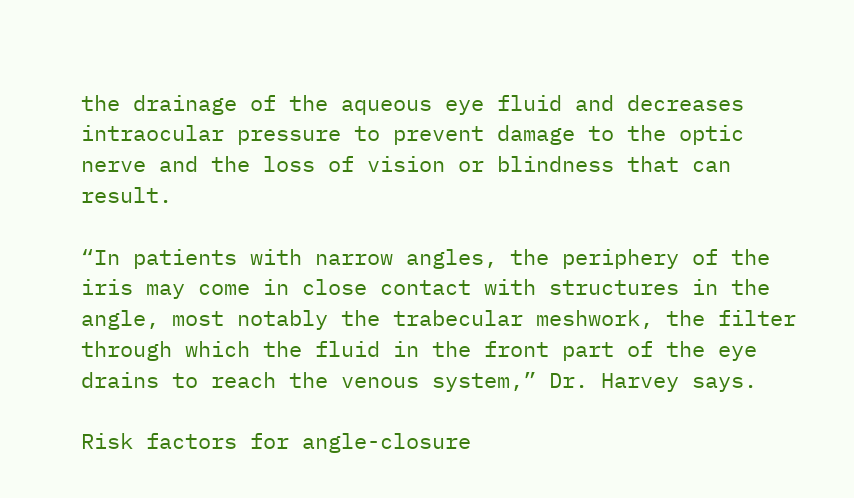the drainage of the aqueous eye fluid and decreases intraocular pressure to prevent damage to the optic nerve and the loss of vision or blindness that can result.

“In patients with narrow angles, the periphery of the iris may come in close contact with structures in the angle, most notably the trabecular meshwork, the filter through which the fluid in the front part of the eye drains to reach the venous system,” Dr. Harvey says.

Risk factors for angle-closure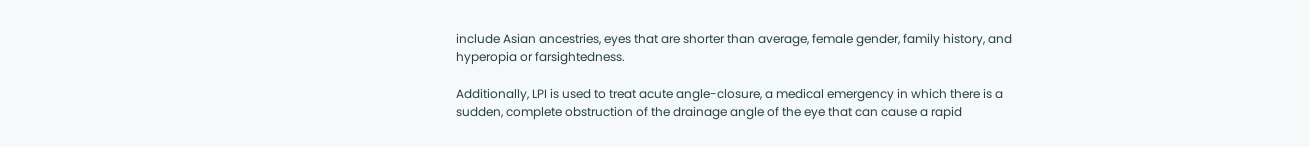include Asian ancestries, eyes that are shorter than average, female gender, family history, and hyperopia or farsightedness.

Additionally, LPI is used to treat acute angle-closure, a medical emergency in which there is a sudden, complete obstruction of the drainage angle of the eye that can cause a rapid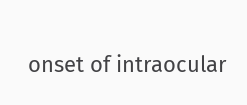onset of intraocular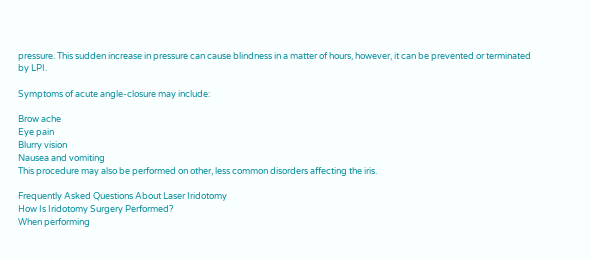pressure. This sudden increase in pressure can cause blindness in a matter of hours, however, it can be prevented or terminated by LPI.

Symptoms of acute angle-closure may include:

Brow ache
Eye pain
Blurry vision
Nausea and vomiting
This procedure may also be performed on other, less common disorders affecting the iris.

Frequently Asked Questions About Laser Iridotomy
How Is Iridotomy Surgery Performed?
When performing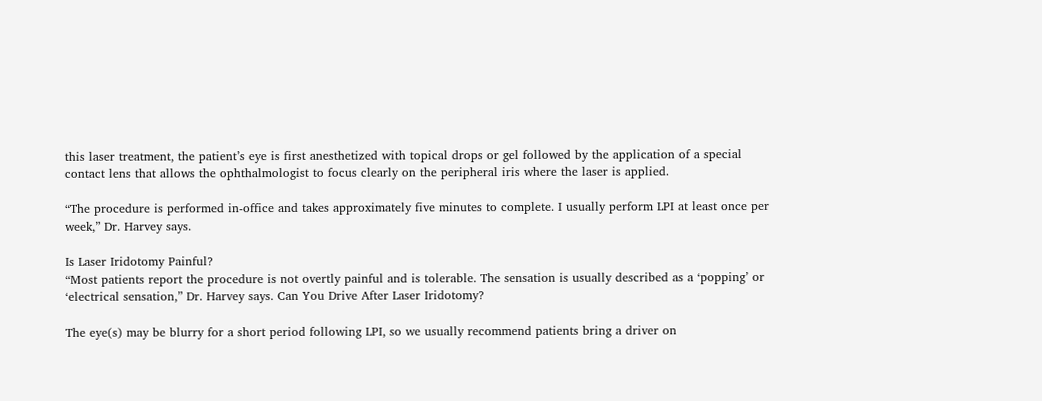this laser treatment, the patient’s eye is first anesthetized with topical drops or gel followed by the application of a special contact lens that allows the ophthalmologist to focus clearly on the peripheral iris where the laser is applied.

“The procedure is performed in-office and takes approximately five minutes to complete. I usually perform LPI at least once per week,” Dr. Harvey says.

Is Laser Iridotomy Painful?
“Most patients report the procedure is not overtly painful and is tolerable. The sensation is usually described as a ‘popping’ or ‘electrical sensation,” Dr. Harvey says. Can You Drive After Laser Iridotomy?

The eye(s) may be blurry for a short period following LPI, so we usually recommend patients bring a driver on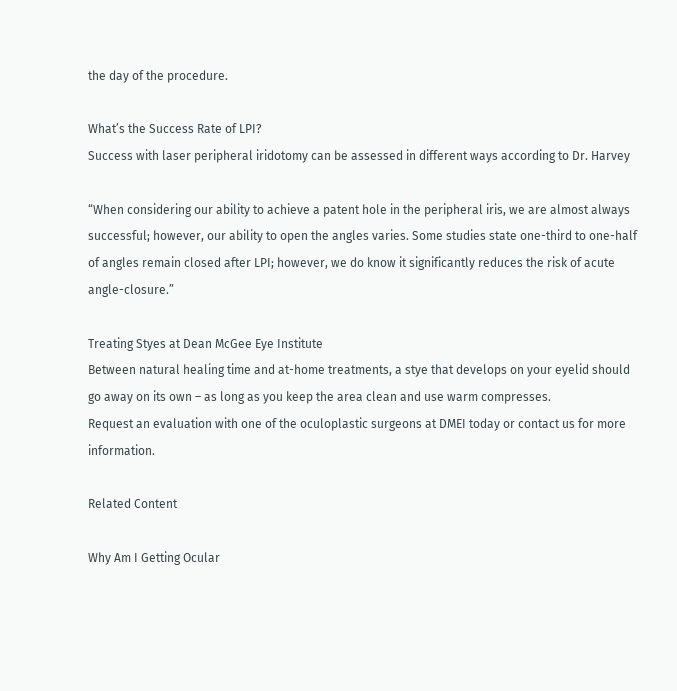the day of the procedure.

What’s the Success Rate of LPI?
Success with laser peripheral iridotomy can be assessed in different ways according to Dr. Harvey

“When considering our ability to achieve a patent hole in the peripheral iris, we are almost always successful; however, our ability to open the angles varies. Some studies state one-third to one-half of angles remain closed after LPI; however, we do know it significantly reduces the risk of acute angle-closure.”

Treating Styes at Dean McGee Eye Institute
Between natural healing time and at-home treatments, a stye that develops on your eyelid should go away on its own – as long as you keep the area clean and use warm compresses.
Request an evaluation with one of the oculoplastic surgeons at DMEI today or contact us for more information.

Related Content

Why Am I Getting Ocular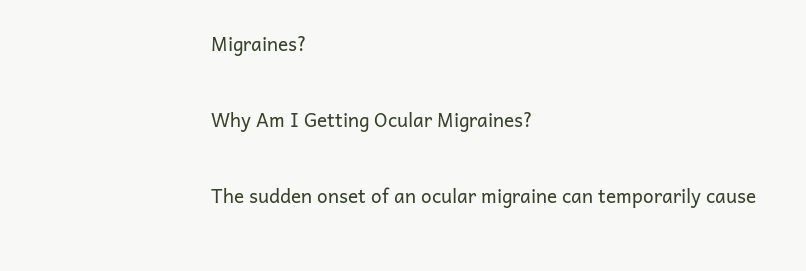Migraines?

Why Am I Getting Ocular Migraines?

The sudden onset of an ocular migraine can temporarily cause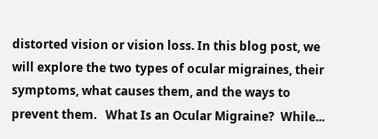distorted vision or vision loss. In this blog post, we will explore the two types of ocular migraines, their symptoms, what causes them, and the ways to prevent them.   What Is an Ocular Migraine?  While...